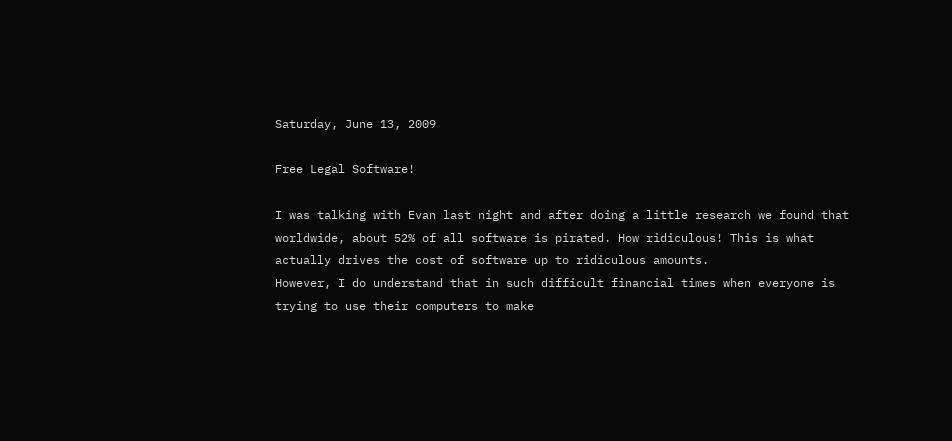Saturday, June 13, 2009

Free Legal Software!

I was talking with Evan last night and after doing a little research we found that worldwide, about 52% of all software is pirated. How ridiculous! This is what actually drives the cost of software up to ridiculous amounts.
However, I do understand that in such difficult financial times when everyone is trying to use their computers to make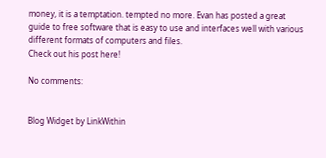money, it is a temptation. tempted no more. Evan has posted a great guide to free software that is easy to use and interfaces well with various different formats of computers and files.
Check out his post here!

No comments:


Blog Widget by LinkWithin